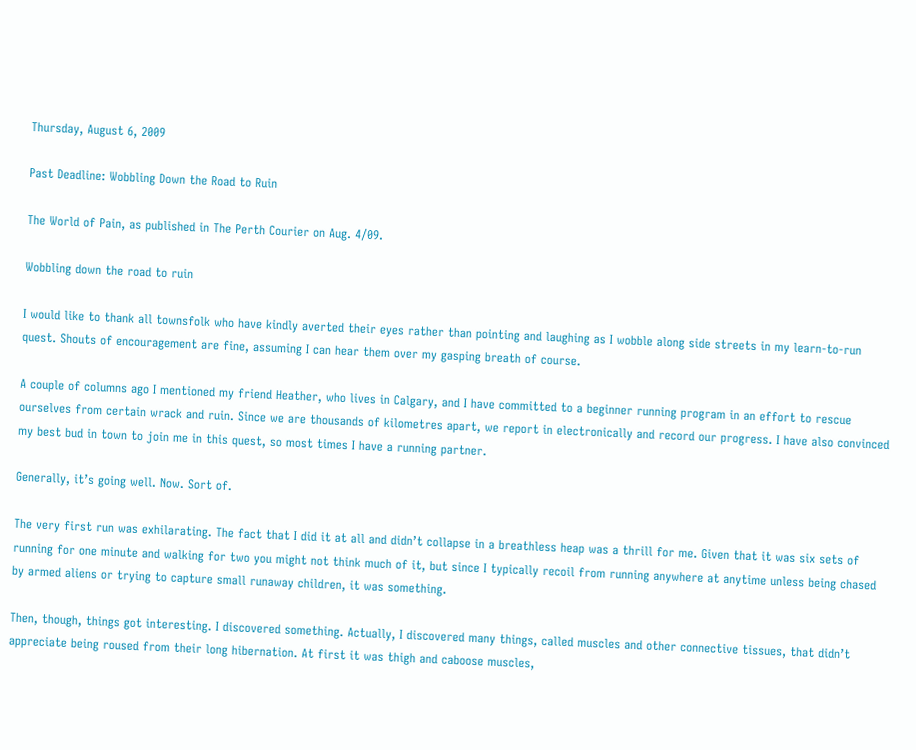Thursday, August 6, 2009

Past Deadline: Wobbling Down the Road to Ruin

The World of Pain, as published in The Perth Courier on Aug. 4/09.

Wobbling down the road to ruin

I would like to thank all townsfolk who have kindly averted their eyes rather than pointing and laughing as I wobble along side streets in my learn-to-run quest. Shouts of encouragement are fine, assuming I can hear them over my gasping breath of course.

A couple of columns ago I mentioned my friend Heather, who lives in Calgary, and I have committed to a beginner running program in an effort to rescue ourselves from certain wrack and ruin. Since we are thousands of kilometres apart, we report in electronically and record our progress. I have also convinced my best bud in town to join me in this quest, so most times I have a running partner.

Generally, it’s going well. Now. Sort of.

The very first run was exhilarating. The fact that I did it at all and didn’t collapse in a breathless heap was a thrill for me. Given that it was six sets of running for one minute and walking for two you might not think much of it, but since I typically recoil from running anywhere at anytime unless being chased by armed aliens or trying to capture small runaway children, it was something.

Then, though, things got interesting. I discovered something. Actually, I discovered many things, called muscles and other connective tissues, that didn’t appreciate being roused from their long hibernation. At first it was thigh and caboose muscles,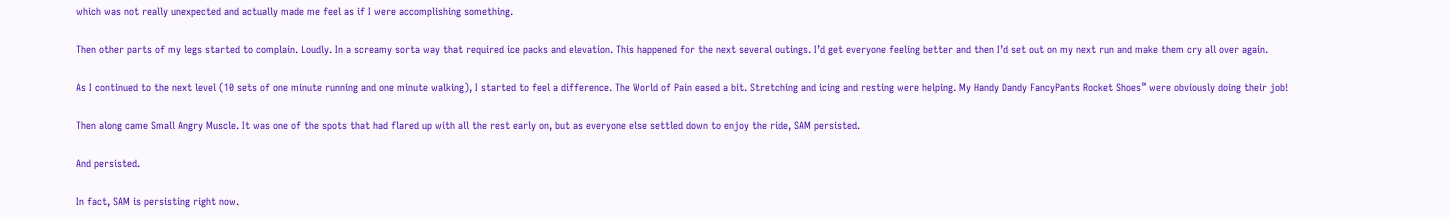which was not really unexpected and actually made me feel as if I were accomplishing something.

Then other parts of my legs started to complain. Loudly. In a screamy sorta way that required ice packs and elevation. This happened for the next several outings. I’d get everyone feeling better and then I’d set out on my next run and make them cry all over again.

As I continued to the next level (10 sets of one minute running and one minute walking), I started to feel a difference. The World of Pain eased a bit. Stretching and icing and resting were helping. My Handy Dandy FancyPants Rocket Shoes™ were obviously doing their job!

Then along came Small Angry Muscle. It was one of the spots that had flared up with all the rest early on, but as everyone else settled down to enjoy the ride, SAM persisted.

And persisted.

In fact, SAM is persisting right now.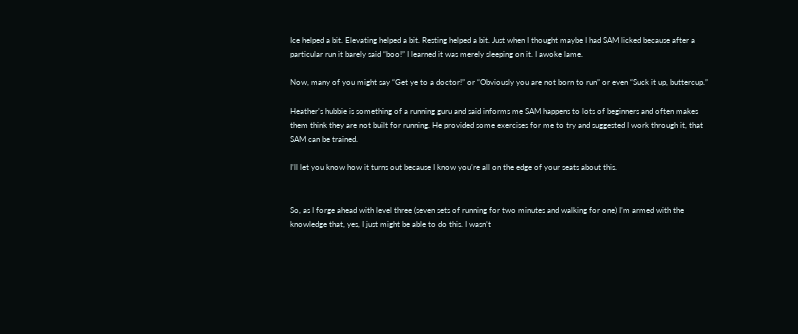Ice helped a bit. Elevating helped a bit. Resting helped a bit. Just when I thought maybe I had SAM licked because after a particular run it barely said “boo!” I learned it was merely sleeping on it. I awoke lame.

Now, many of you might say “Get ye to a doctor!” or “Obviously you are not born to run” or even “Suck it up, buttercup.”

Heather’s hubbie is something of a running guru and said informs me SAM happens to lots of beginners and often makes them think they are not built for running. He provided some exercises for me to try and suggested I work through it, that SAM can be trained.

I’ll let you know how it turns out because I know you’re all on the edge of your seats about this.


So, as I forge ahead with level three (seven sets of running for two minutes and walking for one) I’m armed with the knowledge that, yes, I just might be able to do this. I wasn’t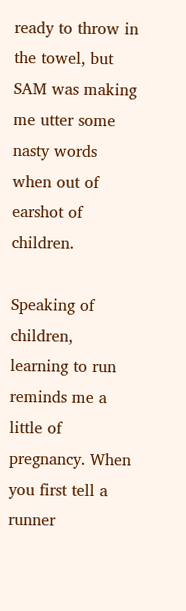ready to throw in the towel, but SAM was making me utter some nasty words when out of earshot of children.

Speaking of children, learning to run reminds me a little of pregnancy. When you first tell a runner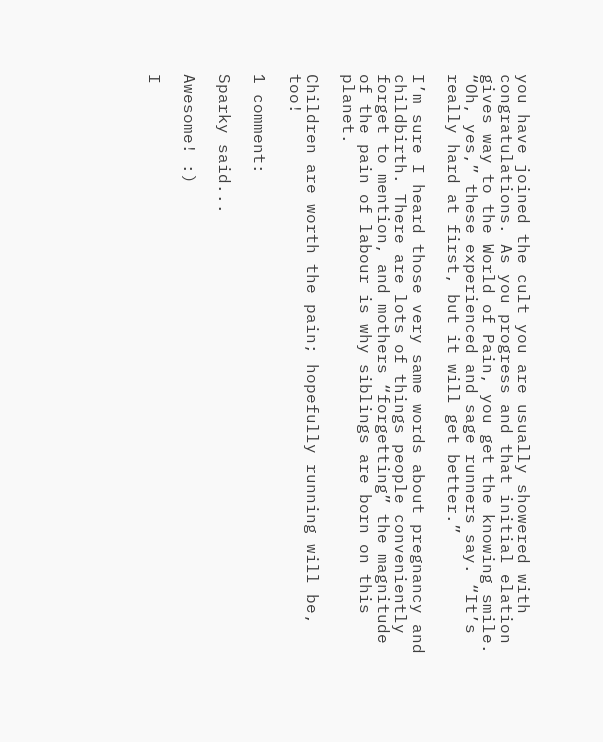you have joined the cult you are usually showered with congratulations. As you progress and that initial elation gives way to the World of Pain, you get the knowing smile. “Oh, yes,” these experienced and sage runners say. “It’s really hard at first, but it will get better.”

I’m sure I heard those very same words about pregnancy and childbirth. There are lots of things people conveniently forget to mention, and mothers “forgetting” the magnitude of the pain of labour is why siblings are born on this planet.

Children are worth the pain; hopefully running will be, too!

1 comment:

Sparky said...

Awesome! :)

I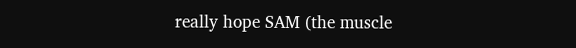really hope SAM (the muscle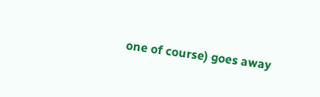one of course) goes away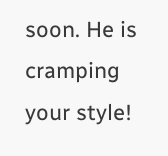soon. He is cramping your style!